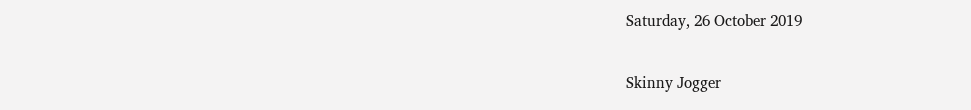Saturday, 26 October 2019

Skinny Jogger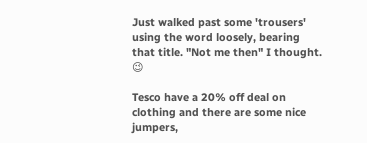Just walked past some 'trousers' using the word loosely, bearing that title. "Not me then" I thought. 😉

Tesco have a 20% off deal on clothing and there are some nice jumpers,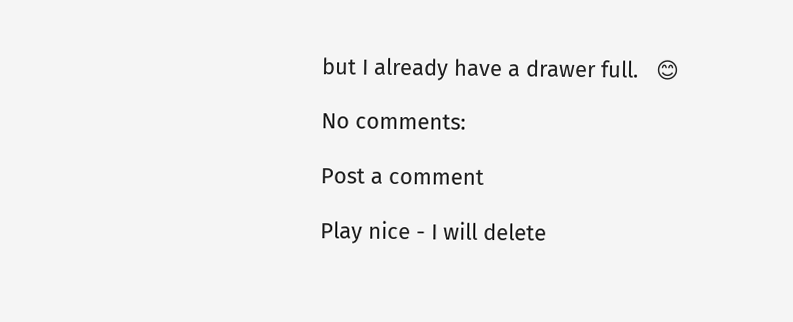but I already have a drawer full.   😊

No comments:

Post a comment

Play nice - I will delete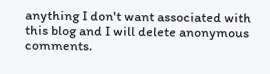anything I don't want associated with this blog and I will delete anonymous comments.